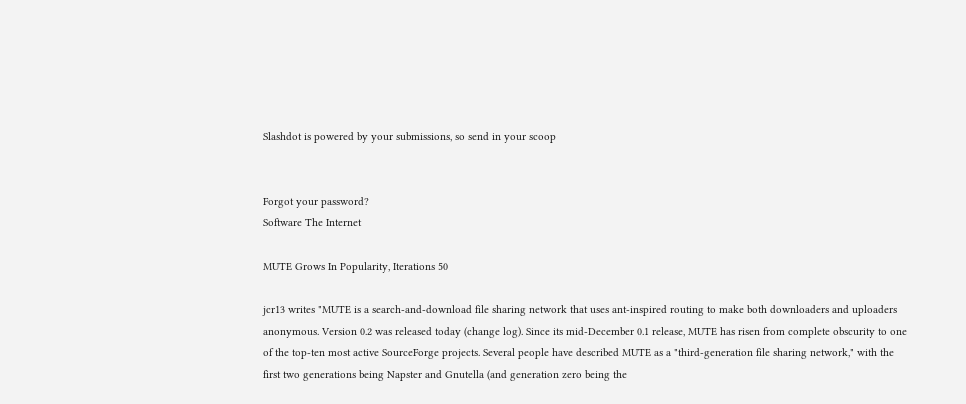Slashdot is powered by your submissions, so send in your scoop


Forgot your password?
Software The Internet

MUTE Grows In Popularity, Iterations 50

jcr13 writes "MUTE is a search-and-download file sharing network that uses ant-inspired routing to make both downloaders and uploaders anonymous. Version 0.2 was released today (change log). Since its mid-December 0.1 release, MUTE has risen from complete obscurity to one of the top-ten most active SourceForge projects. Several people have described MUTE as a "third-generation file sharing network," with the first two generations being Napster and Gnutella (and generation zero being the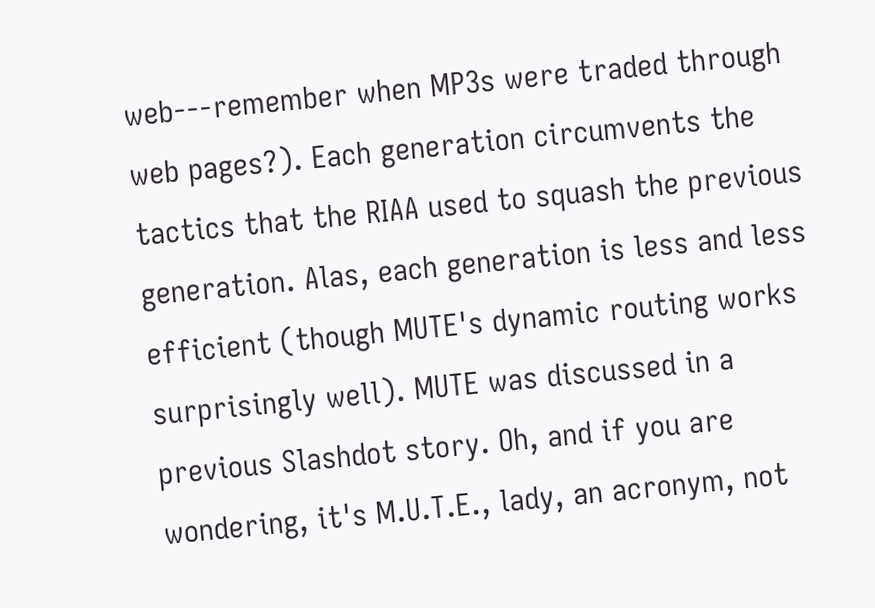web---remember when MP3s were traded through web pages?). Each generation circumvents the tactics that the RIAA used to squash the previous generation. Alas, each generation is less and less efficient (though MUTE's dynamic routing works surprisingly well). MUTE was discussed in a previous Slashdot story. Oh, and if you are wondering, it's M.U.T.E., lady, an acronym, not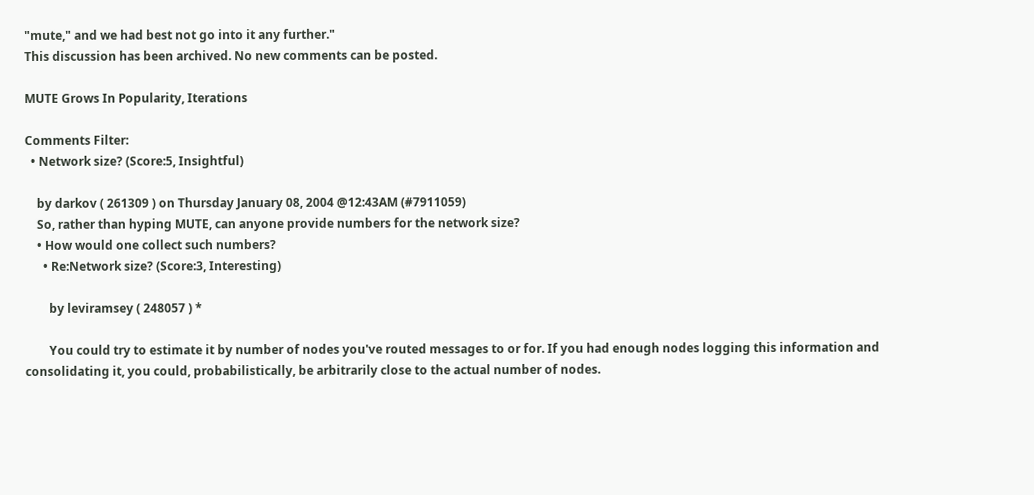"mute," and we had best not go into it any further."
This discussion has been archived. No new comments can be posted.

MUTE Grows In Popularity, Iterations

Comments Filter:
  • Network size? (Score:5, Insightful)

    by darkov ( 261309 ) on Thursday January 08, 2004 @12:43AM (#7911059)
    So, rather than hyping MUTE, can anyone provide numbers for the network size?
    • How would one collect such numbers?
      • Re:Network size? (Score:3, Interesting)

        by leviramsey ( 248057 ) *

        You could try to estimate it by number of nodes you've routed messages to or for. If you had enough nodes logging this information and consolidating it, you could, probabilistically, be arbitrarily close to the actual number of nodes.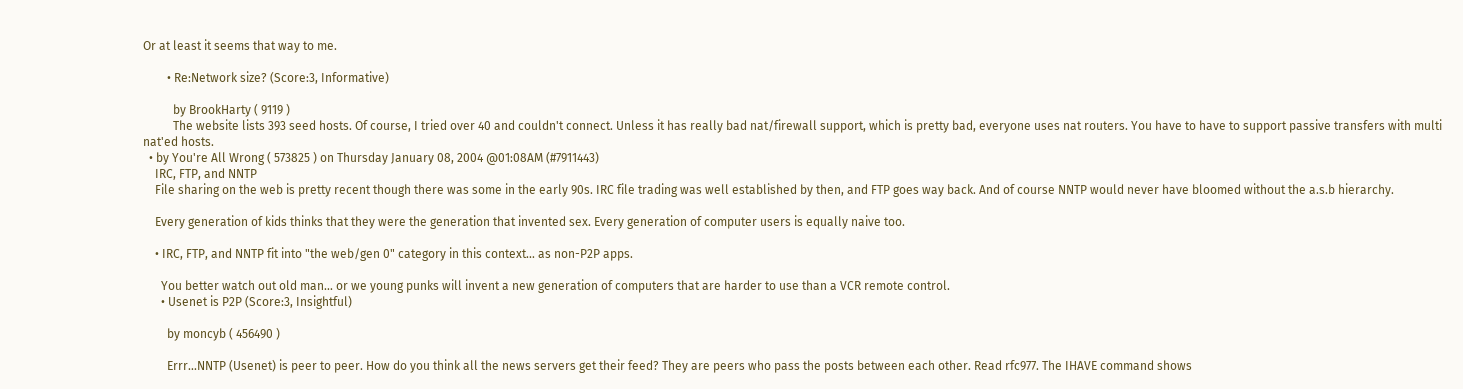Or at least it seems that way to me.

        • Re:Network size? (Score:3, Informative)

          by BrookHarty ( 9119 )
          The website lists 393 seed hosts. Of course, I tried over 40 and couldn't connect. Unless it has really bad nat/firewall support, which is pretty bad, everyone uses nat routers. You have to have to support passive transfers with multi nat'ed hosts.
  • by You're All Wrong ( 573825 ) on Thursday January 08, 2004 @01:08AM (#7911443)
    IRC, FTP, and NNTP
    File sharing on the web is pretty recent though there was some in the early 90s. IRC file trading was well established by then, and FTP goes way back. And of course NNTP would never have bloomed without the a.s.b hierarchy.

    Every generation of kids thinks that they were the generation that invented sex. Every generation of computer users is equally naive too.

    • IRC, FTP, and NNTP fit into "the web/gen 0" category in this context... as non-P2P apps.

      You better watch out old man... or we young punks will invent a new generation of computers that are harder to use than a VCR remote control.
      • Usenet is P2P (Score:3, Insightful)

        by moncyb ( 456490 )

        Errr...NNTP (Usenet) is peer to peer. How do you think all the news servers get their feed? They are peers who pass the posts between each other. Read rfc977. The IHAVE command shows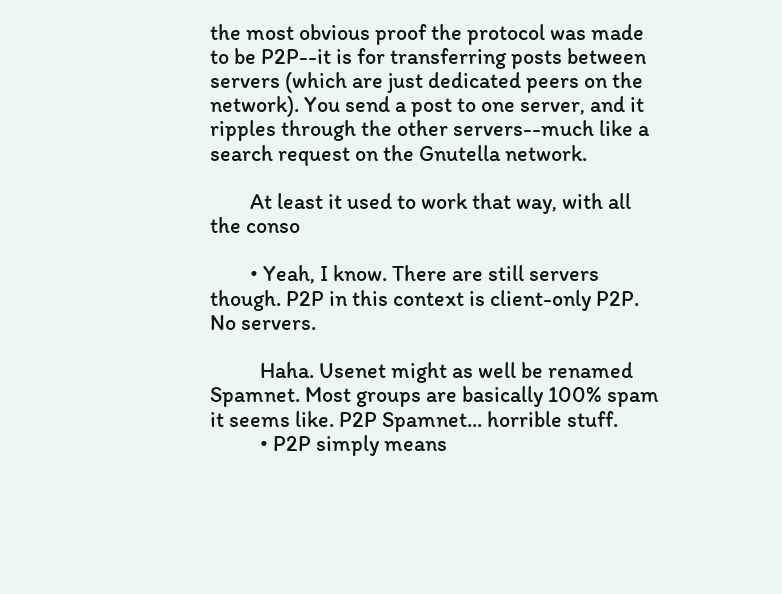the most obvious proof the protocol was made to be P2P--it is for transferring posts between servers (which are just dedicated peers on the network). You send a post to one server, and it ripples through the other servers--much like a search request on the Gnutella network.

        At least it used to work that way, with all the conso

        • Yeah, I know. There are still servers though. P2P in this context is client-only P2P. No servers.

          Haha. Usenet might as well be renamed Spamnet. Most groups are basically 100% spam it seems like. P2P Spamnet... horrible stuff.
          • P2P simply means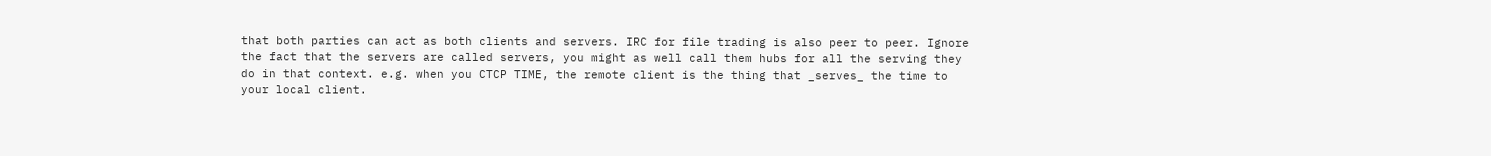that both parties can act as both clients and servers. IRC for file trading is also peer to peer. Ignore the fact that the servers are called servers, you might as well call them hubs for all the serving they do in that context. e.g. when you CTCP TIME, the remote client is the thing that _serves_ the time to your local client.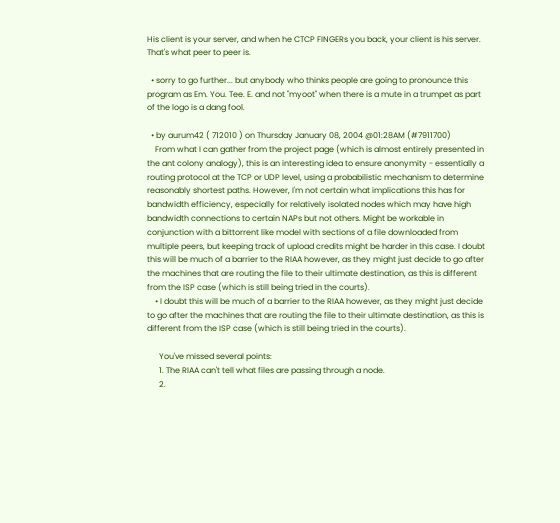His client is your server, and when he CTCP FINGERs you back, your client is his server. That's what peer to peer is.

  • sorry to go further... but anybody who thinks people are going to pronounce this program as Em. You. Tee. E. and not "myoot" when there is a mute in a trumpet as part of the logo is a dang fool.

  • by aurum42 ( 712010 ) on Thursday January 08, 2004 @01:28AM (#7911700)
    From what I can gather from the project page (which is almost entirely presented in the ant colony analogy), this is an interesting idea to ensure anonymity - essentially a routing protocol at the TCP or UDP level, using a probabilistic mechanism to determine reasonably shortest paths. However, I'm not certain what implications this has for bandwidth efficiency, especially for relatively isolated nodes which may have high bandwidth connections to certain NAPs but not others. Might be workable in conjunction with a bittorrent like model with sections of a file downloaded from multiple peers, but keeping track of upload credits might be harder in this case. I doubt this will be much of a barrier to the RIAA however, as they might just decide to go after the machines that are routing the file to their ultimate destination, as this is different from the ISP case (which is still being tried in the courts).
    • I doubt this will be much of a barrier to the RIAA however, as they might just decide to go after the machines that are routing the file to their ultimate destination, as this is different from the ISP case (which is still being tried in the courts).

      You've missed several points:
      1. The RIAA can't tell what files are passing through a node.
      2.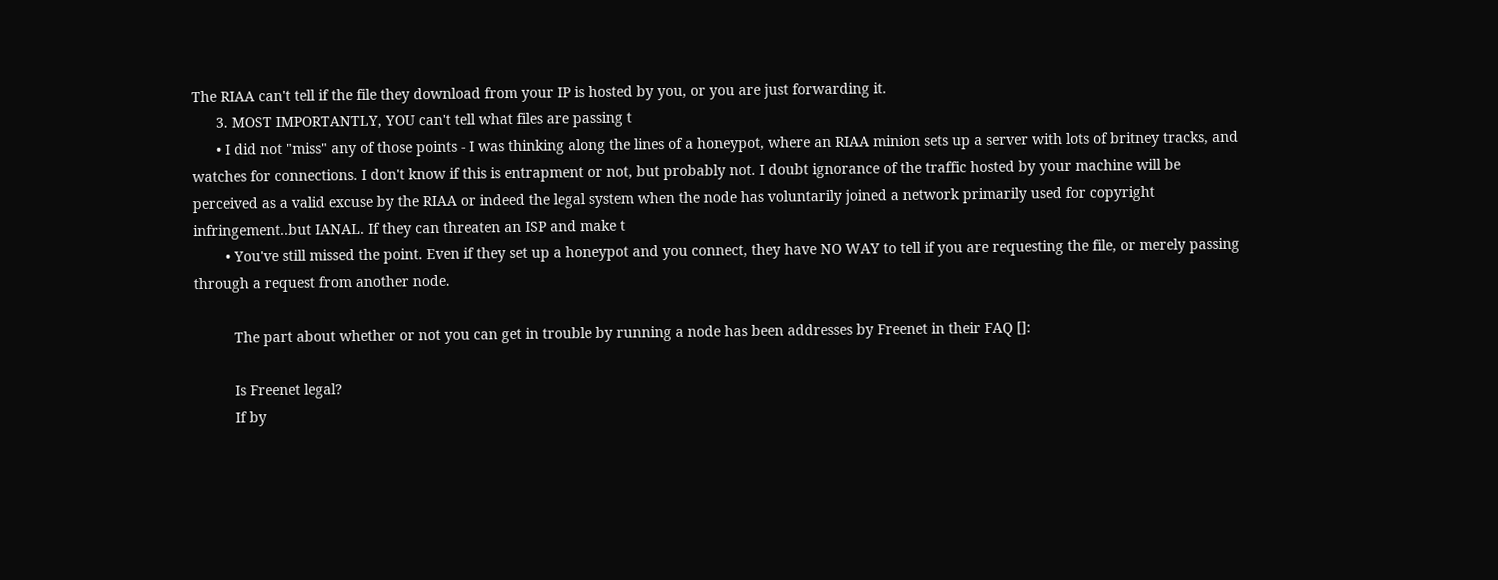The RIAA can't tell if the file they download from your IP is hosted by you, or you are just forwarding it.
      3. MOST IMPORTANTLY, YOU can't tell what files are passing t
      • I did not "miss" any of those points - I was thinking along the lines of a honeypot, where an RIAA minion sets up a server with lots of britney tracks, and watches for connections. I don't know if this is entrapment or not, but probably not. I doubt ignorance of the traffic hosted by your machine will be perceived as a valid excuse by the RIAA or indeed the legal system when the node has voluntarily joined a network primarily used for copyright infringement..but IANAL. If they can threaten an ISP and make t
        • You've still missed the point. Even if they set up a honeypot and you connect, they have NO WAY to tell if you are requesting the file, or merely passing through a request from another node.

          The part about whether or not you can get in trouble by running a node has been addresses by Freenet in their FAQ []:

          Is Freenet legal?
          If by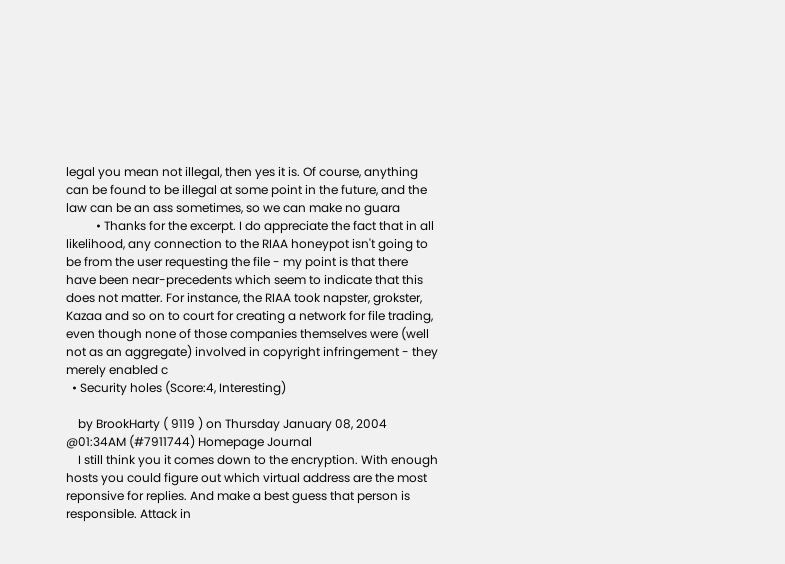legal you mean not illegal, then yes it is. Of course, anything can be found to be illegal at some point in the future, and the law can be an ass sometimes, so we can make no guara
          • Thanks for the excerpt. I do appreciate the fact that in all likelihood, any connection to the RIAA honeypot isn't going to be from the user requesting the file - my point is that there have been near-precedents which seem to indicate that this does not matter. For instance, the RIAA took napster, grokster, Kazaa and so on to court for creating a network for file trading, even though none of those companies themselves were (well not as an aggregate) involved in copyright infringement - they merely enabled c
  • Security holes (Score:4, Interesting)

    by BrookHarty ( 9119 ) on Thursday January 08, 2004 @01:34AM (#7911744) Homepage Journal
    I still think you it comes down to the encryption. With enough hosts you could figure out which virtual address are the most reponsive for replies. And make a best guess that person is responsible. Attack in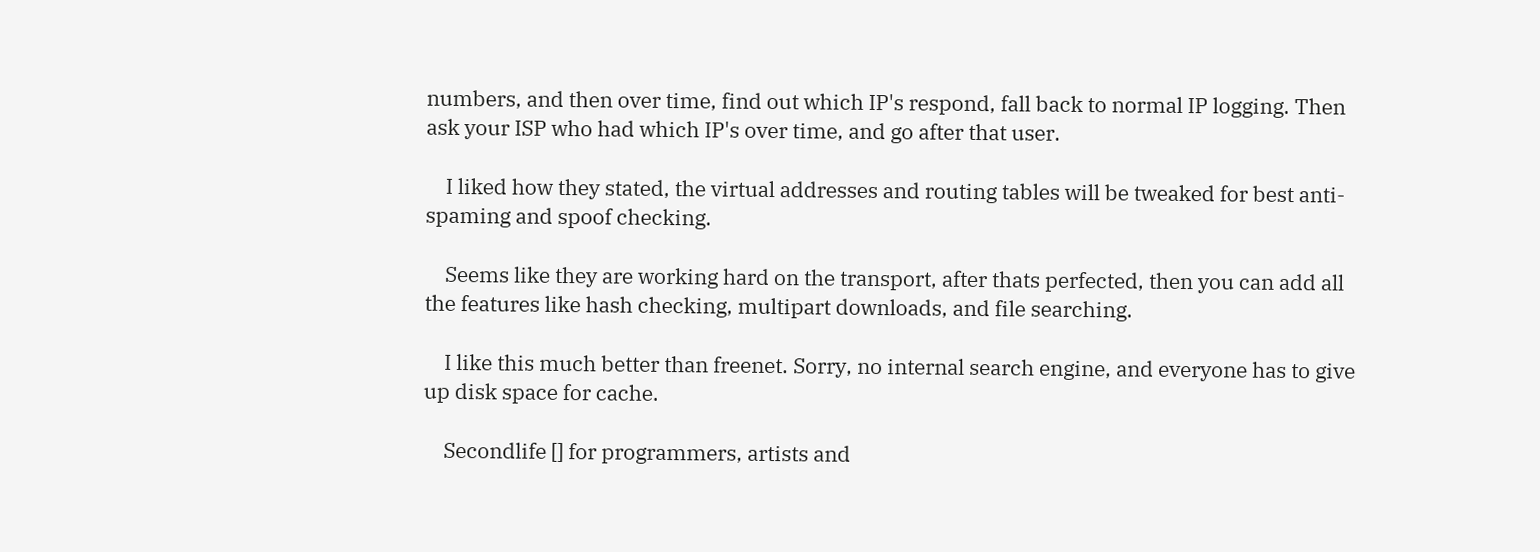numbers, and then over time, find out which IP's respond, fall back to normal IP logging. Then ask your ISP who had which IP's over time, and go after that user.

    I liked how they stated, the virtual addresses and routing tables will be tweaked for best anti-spaming and spoof checking.

    Seems like they are working hard on the transport, after thats perfected, then you can add all the features like hash checking, multipart downloads, and file searching.

    I like this much better than freenet. Sorry, no internal search engine, and everyone has to give up disk space for cache.

    Secondlife [] for programmers, artists and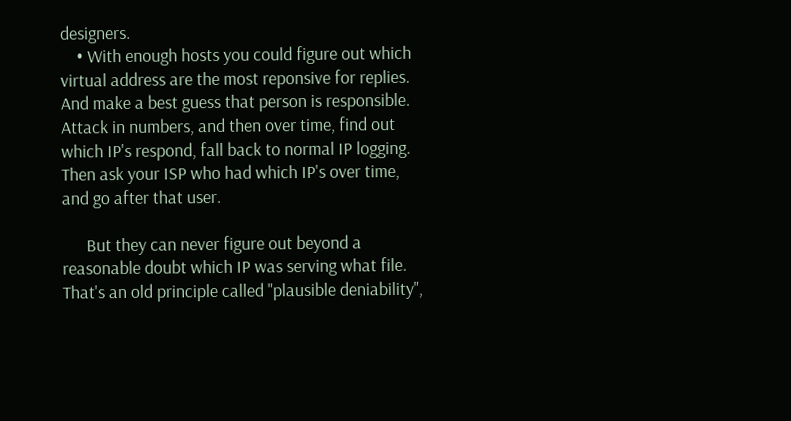designers.
    • With enough hosts you could figure out which virtual address are the most reponsive for replies. And make a best guess that person is responsible. Attack in numbers, and then over time, find out which IP's respond, fall back to normal IP logging. Then ask your ISP who had which IP's over time, and go after that user.

      But they can never figure out beyond a reasonable doubt which IP was serving what file. That's an old principle called "plausible deniability",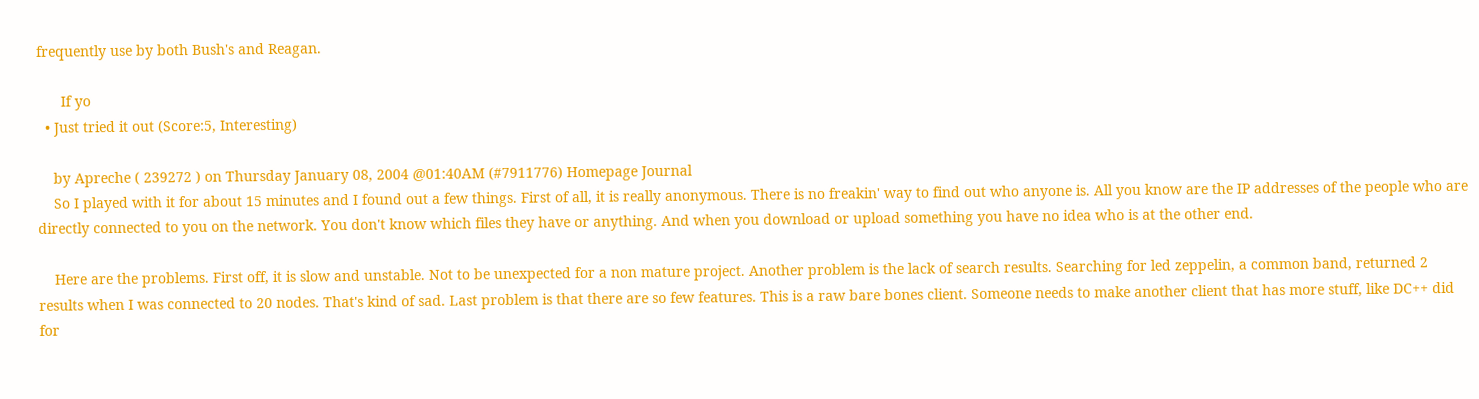frequently use by both Bush's and Reagan.

      If yo
  • Just tried it out (Score:5, Interesting)

    by Apreche ( 239272 ) on Thursday January 08, 2004 @01:40AM (#7911776) Homepage Journal
    So I played with it for about 15 minutes and I found out a few things. First of all, it is really anonymous. There is no freakin' way to find out who anyone is. All you know are the IP addresses of the people who are directly connected to you on the network. You don't know which files they have or anything. And when you download or upload something you have no idea who is at the other end.

    Here are the problems. First off, it is slow and unstable. Not to be unexpected for a non mature project. Another problem is the lack of search results. Searching for led zeppelin, a common band, returned 2 results when I was connected to 20 nodes. That's kind of sad. Last problem is that there are so few features. This is a raw bare bones client. Someone needs to make another client that has more stuff, like DC++ did for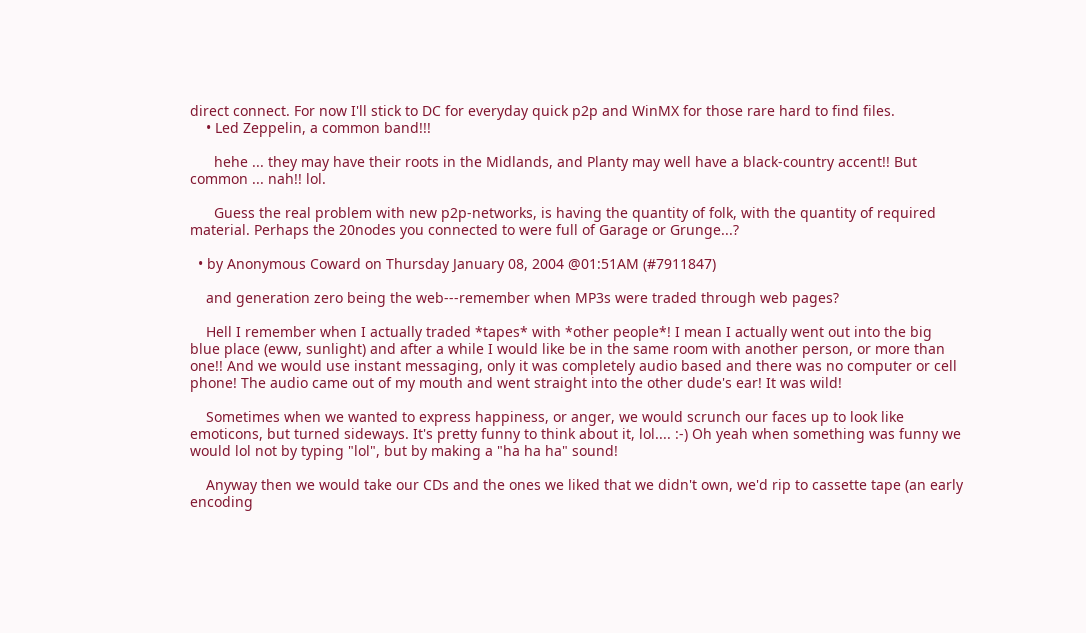direct connect. For now I'll stick to DC for everyday quick p2p and WinMX for those rare hard to find files.
    • Led Zeppelin, a common band!!!

      hehe ... they may have their roots in the Midlands, and Planty may well have a black-country accent!! But common ... nah!! lol.

      Guess the real problem with new p2p-networks, is having the quantity of folk, with the quantity of required material. Perhaps the 20nodes you connected to were full of Garage or Grunge...?

  • by Anonymous Coward on Thursday January 08, 2004 @01:51AM (#7911847)

    and generation zero being the web---remember when MP3s were traded through web pages?

    Hell I remember when I actually traded *tapes* with *other people*! I mean I actually went out into the big blue place (eww, sunlight) and after a while I would like be in the same room with another person, or more than one!! And we would use instant messaging, only it was completely audio based and there was no computer or cell phone! The audio came out of my mouth and went straight into the other dude's ear! It was wild!

    Sometimes when we wanted to express happiness, or anger, we would scrunch our faces up to look like emoticons, but turned sideways. It's pretty funny to think about it, lol.... :-) Oh yeah when something was funny we would lol not by typing "lol", but by making a "ha ha ha" sound!

    Anyway then we would take our CDs and the ones we liked that we didn't own, we'd rip to cassette tape (an early encoding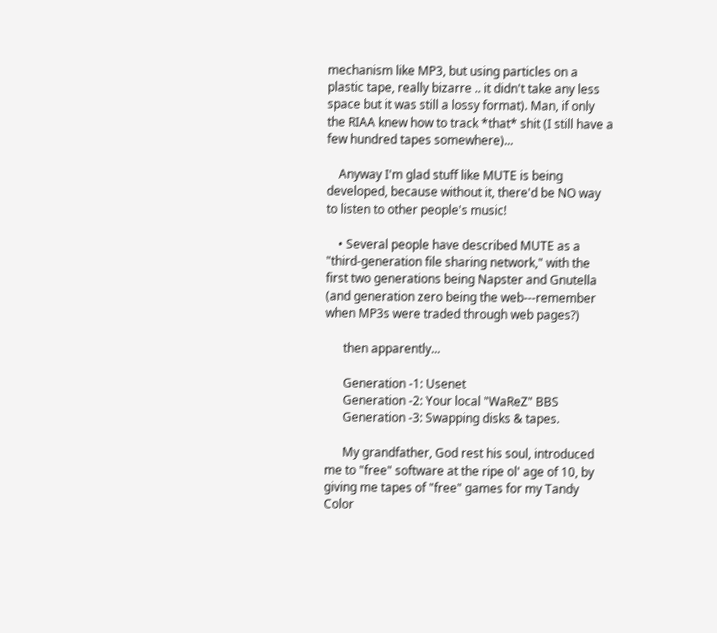mechanism like MP3, but using particles on a plastic tape, really bizarre .. it didn't take any less space but it was still a lossy format). Man, if only the RIAA knew how to track *that* shit (I still have a few hundred tapes somewhere)...

    Anyway I'm glad stuff like MUTE is being developed, because without it, there'd be NO way to listen to other people's music!

    • Several people have described MUTE as a "third-generation file sharing network," with the first two generations being Napster and Gnutella (and generation zero being the web---remember when MP3s were traded through web pages?)

      then apparently...

      Generation -1: Usenet
      Generation -2: Your local "WaReZ" BBS
      Generation -3: Swapping disks & tapes.

      My grandfather, God rest his soul, introduced me to "free" software at the ripe ol' age of 10, by giving me tapes of "free" games for my Tandy Color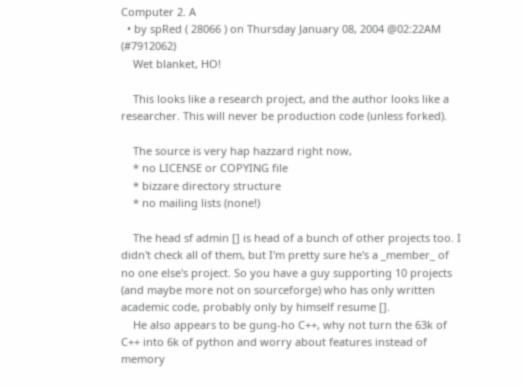Computer 2. A
  • by spRed ( 28066 ) on Thursday January 08, 2004 @02:22AM (#7912062)
    Wet blanket, HO!

    This looks like a research project, and the author looks like a researcher. This will never be production code (unless forked).

    The source is very hap hazzard right now,
    * no LICENSE or COPYING file
    * bizzare directory structure
    * no mailing lists (none!)

    The head sf admin [] is head of a bunch of other projects too. I didn't check all of them, but I'm pretty sure he's a _member_ of no one else's project. So you have a guy supporting 10 projects (and maybe more not on sourceforge) who has only written academic code, probably only by himself resume [].
    He also appears to be gung-ho C++, why not turn the 63k of C++ into 6k of python and worry about features instead of memory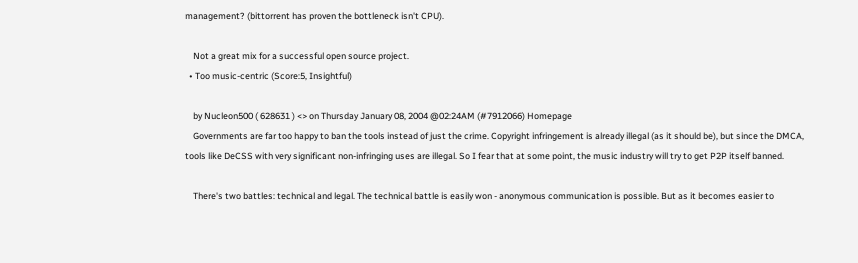management? (bittorrent has proven the bottleneck isn't CPU).

    Not a great mix for a successful open source project.
  • Too music-centric (Score:5, Insightful)

    by Nucleon500 ( 628631 ) <> on Thursday January 08, 2004 @02:24AM (#7912066) Homepage
    Governments are far too happy to ban the tools instead of just the crime. Copyright infringement is already illegal (as it should be), but since the DMCA, tools like DeCSS with very significant non-infringing uses are illegal. So I fear that at some point, the music industry will try to get P2P itself banned.

    There's two battles: technical and legal. The technical battle is easily won - anonymous communication is possible. But as it becomes easier to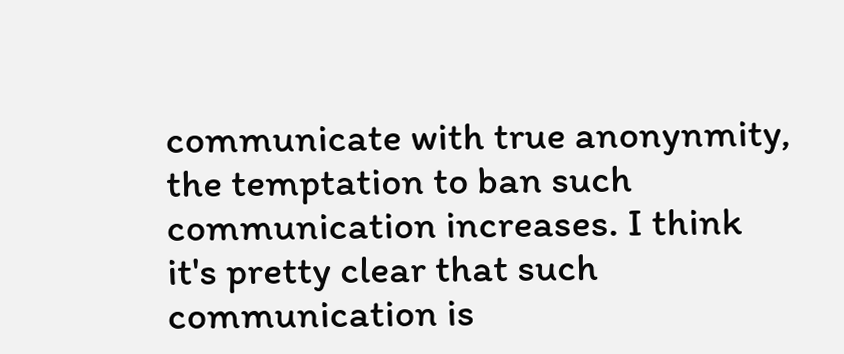communicate with true anonynmity, the temptation to ban such communication increases. I think it's pretty clear that such communication is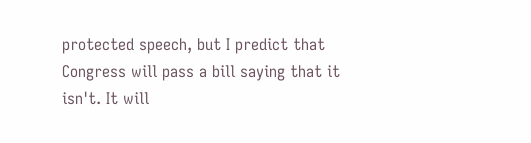protected speech, but I predict that Congress will pass a bill saying that it isn't. It will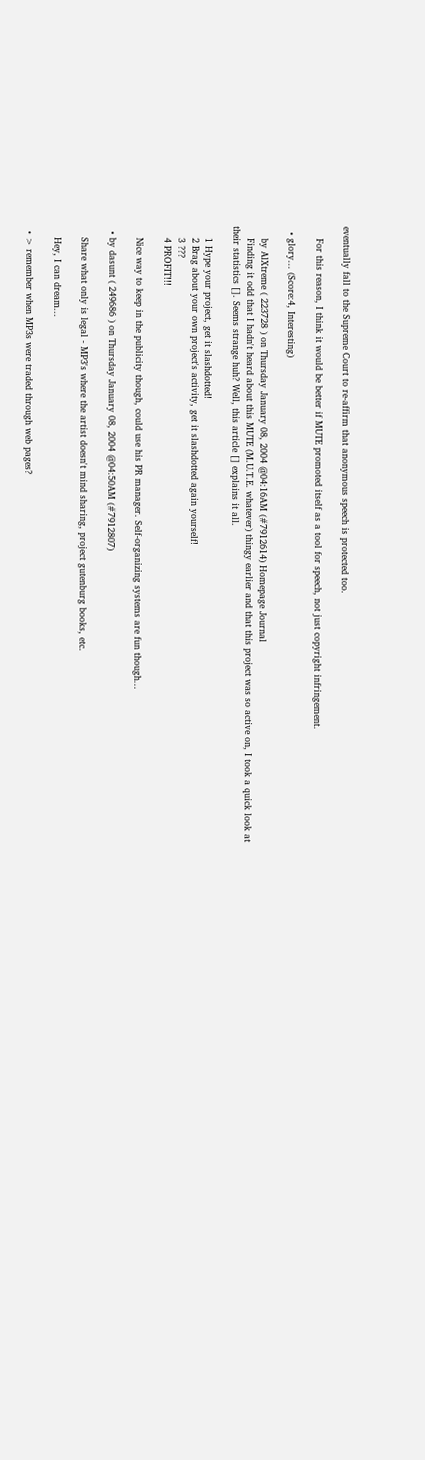eventually fall to the Supreme Court to re-affirm that anonymous speech is protected too.

    For this reason, I think it would be better if MUTE promoted itself as a tool for speech, not just copyright infringement.

  • glory... (Score:4, Interesting)

    by AlXtreme ( 223728 ) on Thursday January 08, 2004 @04:16AM (#7912614) Homepage Journal
    Finding it odd that I hadn't heard about this MUTE (M.U.T.E. whatever) thingy earlier and that this project was so active on, I took a quick look at their statistics []. Seems strange huh? Well, this article [] explains it all.

    1 Hype your project, get it slashdotted!
    2 Brag about your own project's activity, get it slashdotted again yourself!
    3 ???
    4 PROFIT!!!

    Nice way to keep in the publicity though, could use his PR manager. Self-organizing systems are fun though...

  • by dasunt ( 249686 ) on Thursday January 08, 2004 @04:50AM (#7912807)

    Share what only is legal - MP3's where the artist doesn't mind sharing, project gutenburg books, etc.

    Hey, I can dream...

  • > remember when MP3s were traded through web pages?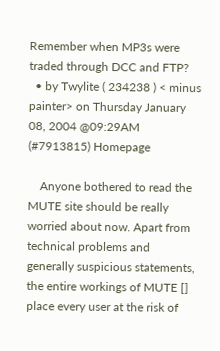Remember when MP3s were traded through DCC and FTP?
  • by Twylite ( 234238 ) < minus painter> on Thursday January 08, 2004 @09:29AM (#7913815) Homepage

    Anyone bothered to read the MUTE site should be really worried about now. Apart from technical problems and generally suspicious statements, the entire workings of MUTE [] place every user at the risk of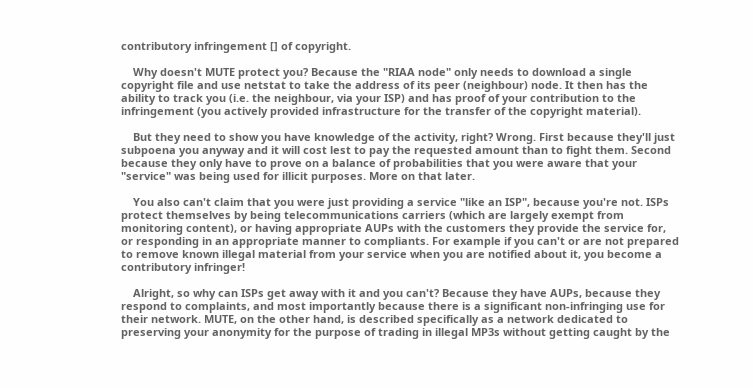contributory infringement [] of copyright.

    Why doesn't MUTE protect you? Because the "RIAA node" only needs to download a single copyright file and use netstat to take the address of its peer (neighbour) node. It then has the ability to track you (i.e. the neighbour, via your ISP) and has proof of your contribution to the infringement (you actively provided infrastructure for the transfer of the copyright material).

    But they need to show you have knowledge of the activity, right? Wrong. First because they'll just subpoena you anyway and it will cost lest to pay the requested amount than to fight them. Second because they only have to prove on a balance of probabilities that you were aware that your "service" was being used for illicit purposes. More on that later.

    You also can't claim that you were just providing a service "like an ISP", because you're not. ISPs protect themselves by being telecommunications carriers (which are largely exempt from monitoring content), or having appropriate AUPs with the customers they provide the service for, or responding in an appropriate manner to compliants. For example if you can't or are not prepared to remove known illegal material from your service when you are notified about it, you become a contributory infringer!

    Alright, so why can ISPs get away with it and you can't? Because they have AUPs, because they respond to complaints, and most importantly because there is a significant non-infringing use for their network. MUTE, on the other hand, is described specifically as a network dedicated to preserving your anonymity for the purpose of trading in illegal MP3s without getting caught by the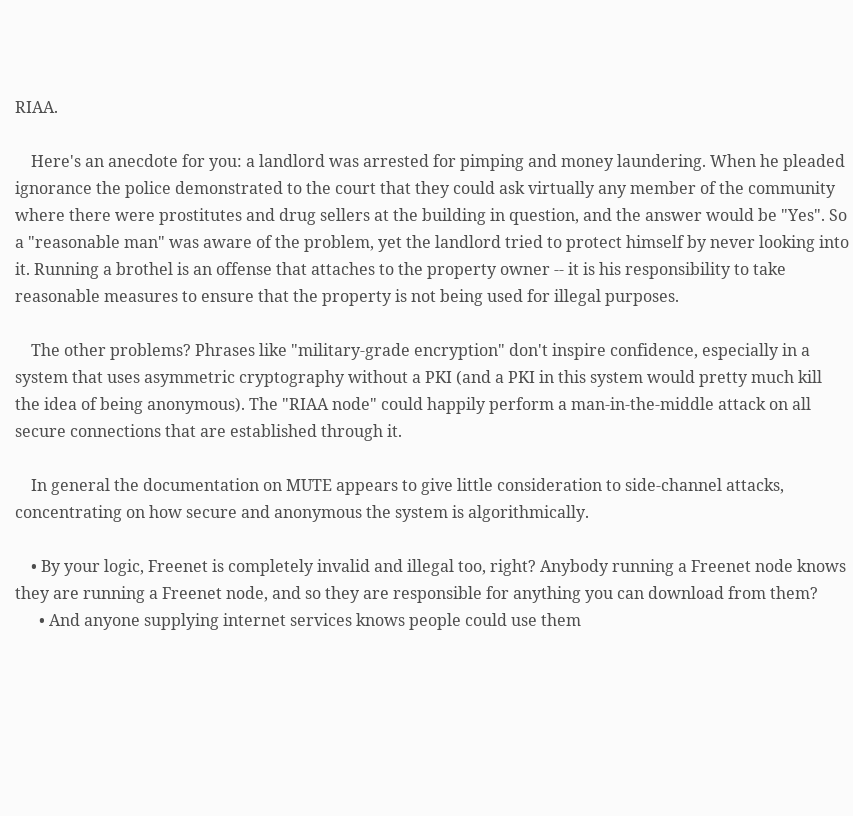RIAA.

    Here's an anecdote for you: a landlord was arrested for pimping and money laundering. When he pleaded ignorance the police demonstrated to the court that they could ask virtually any member of the community where there were prostitutes and drug sellers at the building in question, and the answer would be "Yes". So a "reasonable man" was aware of the problem, yet the landlord tried to protect himself by never looking into it. Running a brothel is an offense that attaches to the property owner -- it is his responsibility to take reasonable measures to ensure that the property is not being used for illegal purposes.

    The other problems? Phrases like "military-grade encryption" don't inspire confidence, especially in a system that uses asymmetric cryptography without a PKI (and a PKI in this system would pretty much kill the idea of being anonymous). The "RIAA node" could happily perform a man-in-the-middle attack on all secure connections that are established through it.

    In general the documentation on MUTE appears to give little consideration to side-channel attacks, concentrating on how secure and anonymous the system is algorithmically.

    • By your logic, Freenet is completely invalid and illegal too, right? Anybody running a Freenet node knows they are running a Freenet node, and so they are responsible for anything you can download from them?
      • And anyone supplying internet services knows people could use them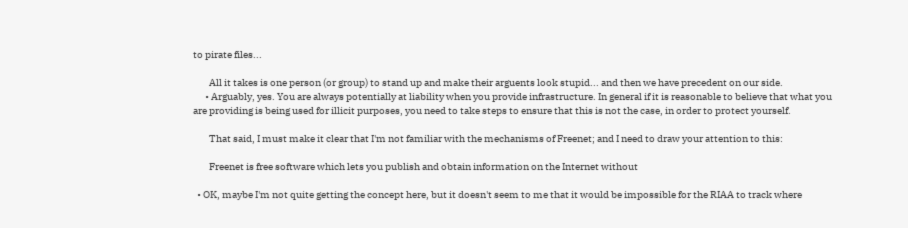to pirate files...

        All it takes is one person (or group) to stand up and make their arguents look stupid... and then we have precedent on our side.
      • Arguably, yes. You are always potentially at liability when you provide infrastructure. In general if it is reasonable to believe that what you are providing is being used for illicit purposes, you need to take steps to ensure that this is not the case, in order to protect yourself.

        That said, I must make it clear that I'm not familiar with the mechanisms of Freenet; and I need to draw your attention to this:

        Freenet is free software which lets you publish and obtain information on the Internet without

  • OK, maybe I'm not quite getting the concept here, but it doesn't seem to me that it would be impossible for the RIAA to track where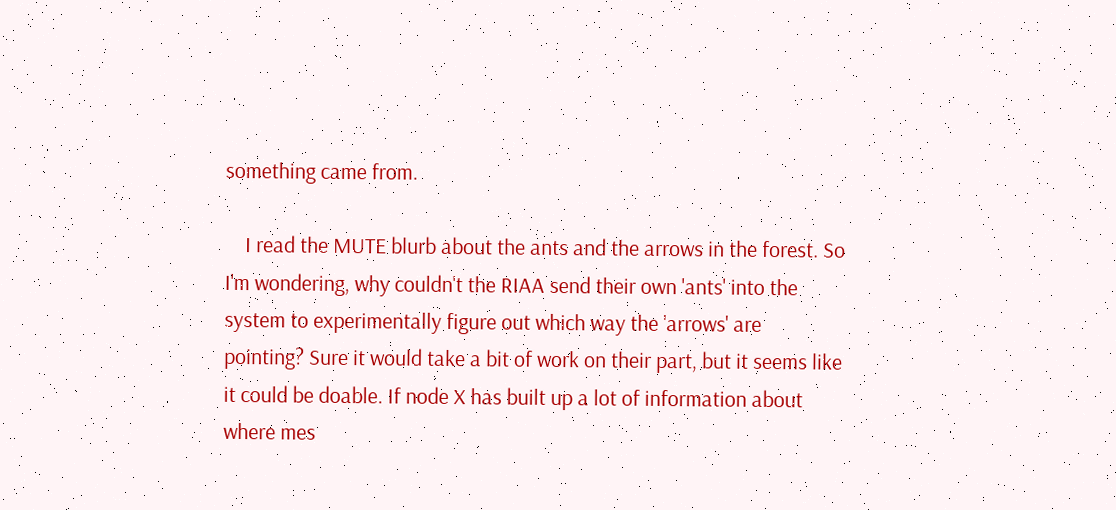something came from.

    I read the MUTE blurb about the ants and the arrows in the forest. So I'm wondering, why couldn't the RIAA send their own 'ants' into the system to experimentally figure out which way the 'arrows' are pointing? Sure it would take a bit of work on their part, but it seems like it could be doable. If node X has built up a lot of information about where mes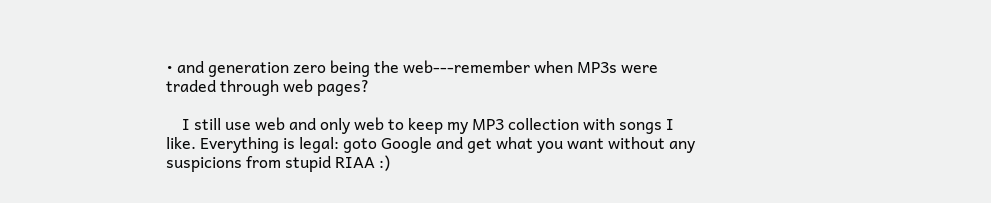• and generation zero being the web---remember when MP3s were traded through web pages?

    I still use web and only web to keep my MP3 collection with songs I like. Everything is legal: goto Google and get what you want without any suspicions from stupid RIAA :)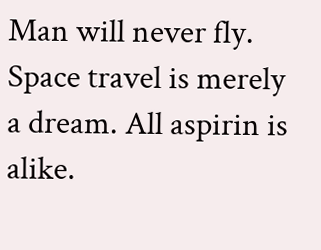Man will never fly. Space travel is merely a dream. All aspirin is alike.